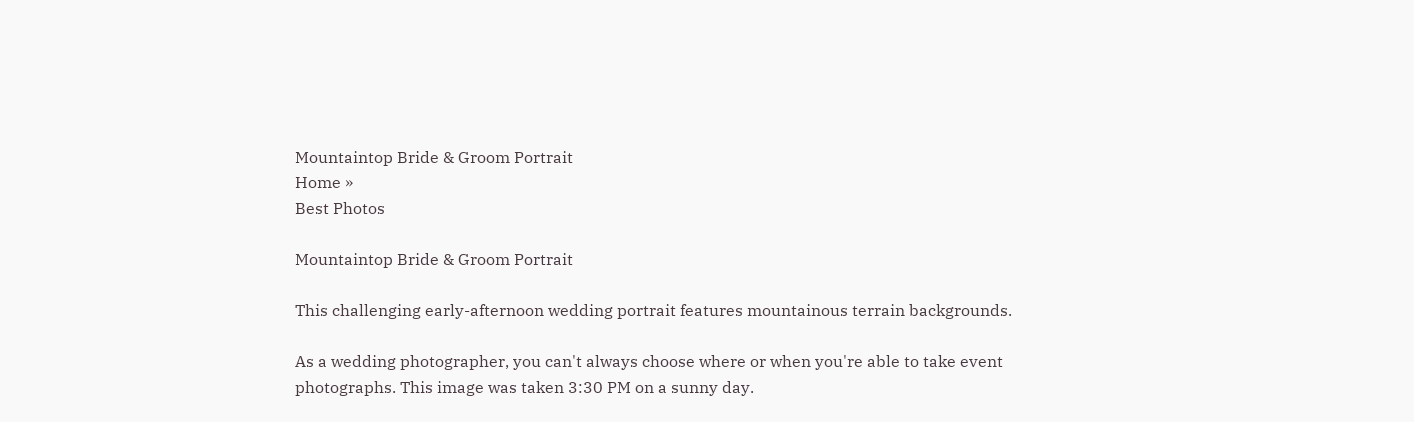Mountaintop Bride & Groom Portrait
Home »
Best Photos

Mountaintop Bride & Groom Portrait

This challenging early-afternoon wedding portrait features mountainous terrain backgrounds.

As a wedding photographer, you can't always choose where or when you're able to take event photographs. This image was taken 3:30 PM on a sunny day.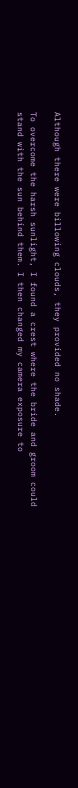Although there were billowing clouds, they provided no shade.

To overcome the harsh sunlight, I found a crest where the bride and groom could stand with the sun behind them. I then changed my camera exposure to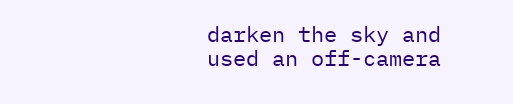darken the sky and used an off-camera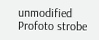unmodified Profoto strobe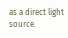as a direct light source.